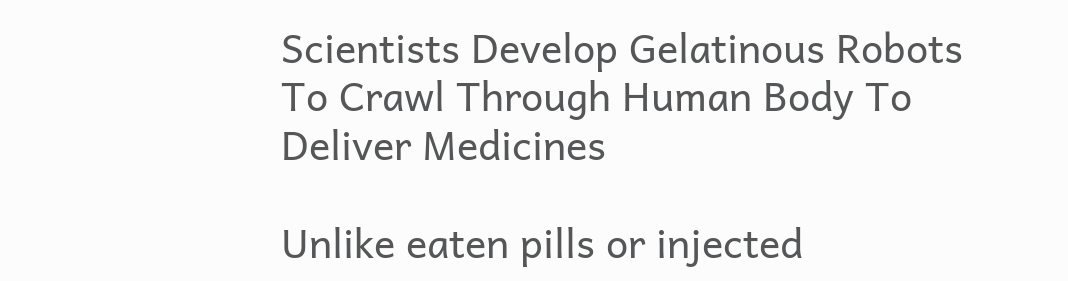Scientists Develop Gelatinous Robots To Crawl Through Human Body To Deliver Medicines

Unlike eaten pills or injected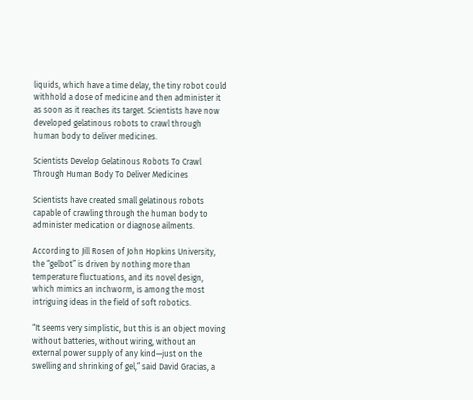liquids, which have a time delay, the tiny robot could withhold a dose of medicine and then administer it as soon as it reaches its target. Scientists have now developed gelatinous robots to crawl through human body to deliver medicines.

Scientists Develop Gelatinous Robots To Crawl Through Human Body To Deliver Medicines

Scientists have created small gelatinous robots capable of crawling through the human body to administer medication or diagnose ailments.

According to Jill Rosen of John Hopkins University, the “gelbot” is driven by nothing more than temperature fluctuations, and its novel design, which mimics an inchworm, is among the most intriguing ideas in the field of soft robotics.

“It seems very simplistic, but this is an object moving without batteries, without wiring, without an external power supply of any kind—just on the swelling and shrinking of gel,” said David Gracias, a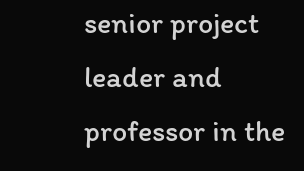senior project leader and professor in the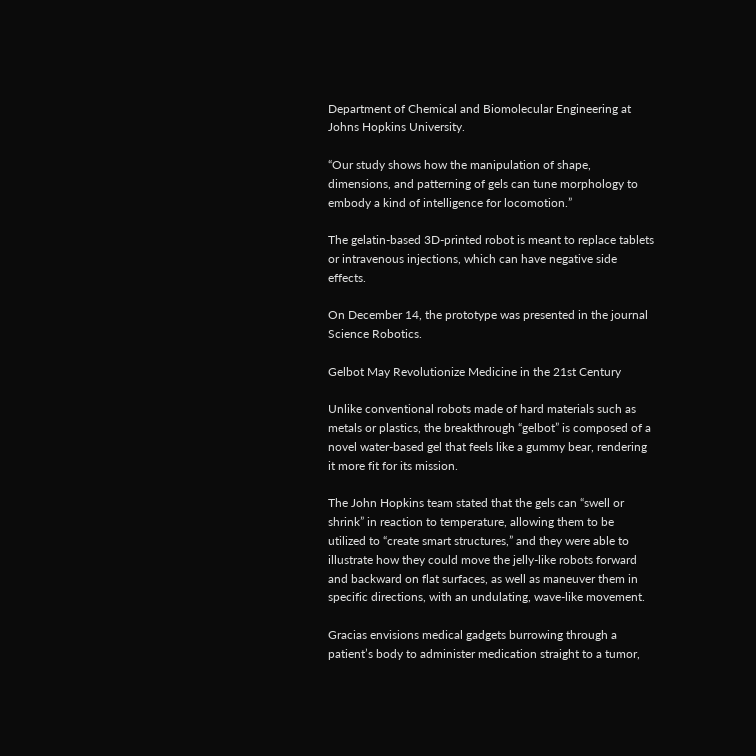Department of Chemical and Biomolecular Engineering at Johns Hopkins University.

“Our study shows how the manipulation of shape, dimensions, and patterning of gels can tune morphology to embody a kind of intelligence for locomotion.”

The gelatin-based 3D-printed robot is meant to replace tablets or intravenous injections, which can have negative side effects.

On December 14, the prototype was presented in the journal Science Robotics.

Gelbot May Revolutionize Medicine in the 21st Century

Unlike conventional robots made of hard materials such as metals or plastics, the breakthrough “gelbot” is composed of a novel water-based gel that feels like a gummy bear, rendering it more fit for its mission.

The John Hopkins team stated that the gels can “swell or shrink” in reaction to temperature, allowing them to be utilized to “create smart structures,” and they were able to illustrate how they could move the jelly-like robots forward and backward on flat surfaces, as well as maneuver them in specific directions, with an undulating, wave-like movement.

Gracias envisions medical gadgets burrowing through a patient’s body to administer medication straight to a tumor,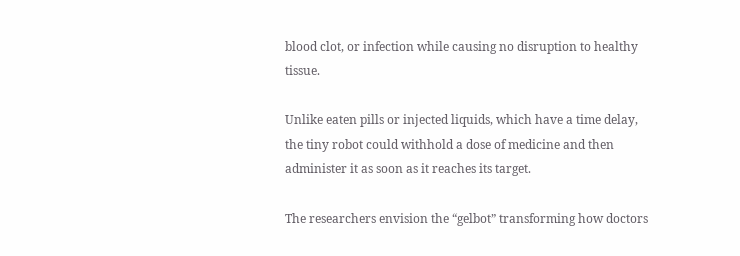blood clot, or infection while causing no disruption to healthy tissue.

Unlike eaten pills or injected liquids, which have a time delay, the tiny robot could withhold a dose of medicine and then administer it as soon as it reaches its target.

The researchers envision the “gelbot” transforming how doctors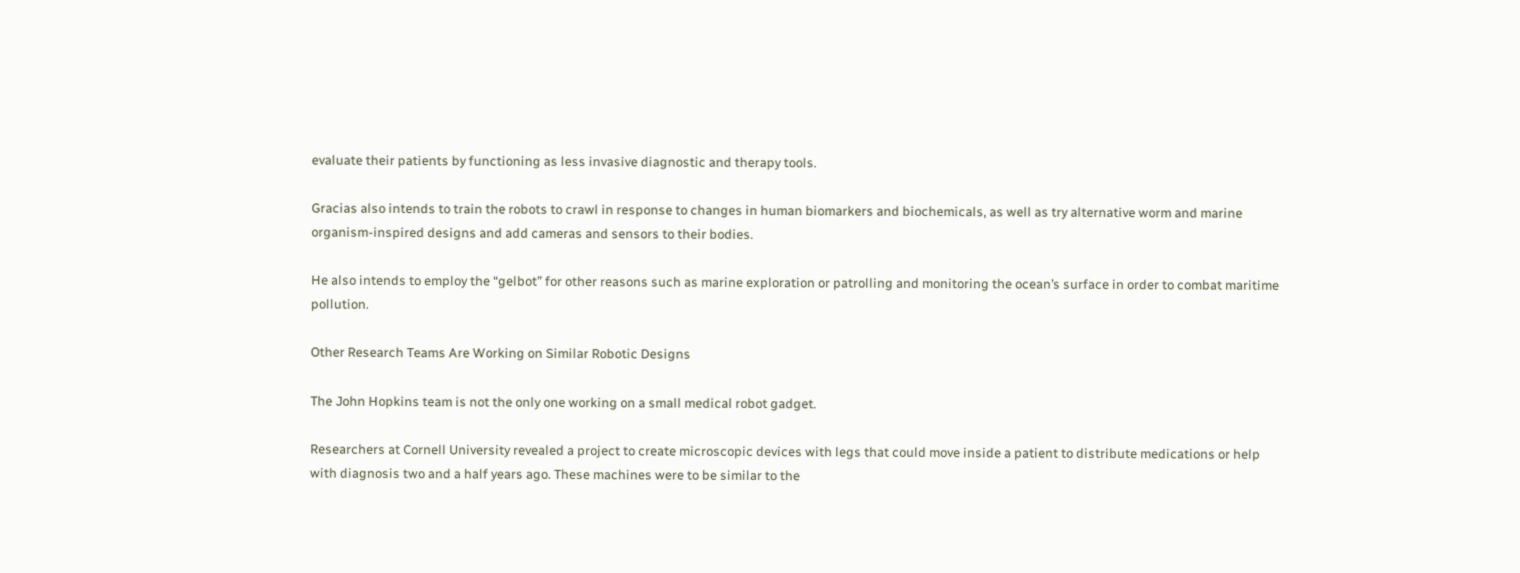evaluate their patients by functioning as less invasive diagnostic and therapy tools.

Gracias also intends to train the robots to crawl in response to changes in human biomarkers and biochemicals, as well as try alternative worm and marine organism-inspired designs and add cameras and sensors to their bodies.

He also intends to employ the “gelbot” for other reasons such as marine exploration or patrolling and monitoring the ocean’s surface in order to combat maritime pollution.

Other Research Teams Are Working on Similar Robotic Designs

The John Hopkins team is not the only one working on a small medical robot gadget.

Researchers at Cornell University revealed a project to create microscopic devices with legs that could move inside a patient to distribute medications or help with diagnosis two and a half years ago. These machines were to be similar to the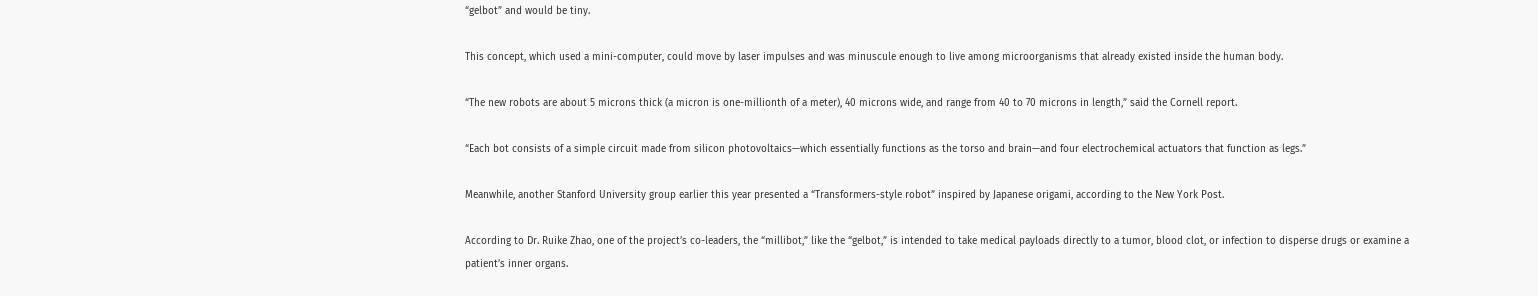“gelbot” and would be tiny.

This concept, which used a mini-computer, could move by laser impulses and was minuscule enough to live among microorganisms that already existed inside the human body.

“The new robots are about 5 microns thick (a micron is one-millionth of a meter), 40 microns wide, and range from 40 to 70 microns in length,” said the Cornell report.

“Each bot consists of a simple circuit made from silicon photovoltaics—which essentially functions as the torso and brain—and four electrochemical actuators that function as legs.”

Meanwhile, another Stanford University group earlier this year presented a “Transformers-style robot” inspired by Japanese origami, according to the New York Post.

According to Dr. Ruike Zhao, one of the project’s co-leaders, the “millibot,” like the “gelbot,” is intended to take medical payloads directly to a tumor, blood clot, or infection to disperse drugs or examine a patient’s inner organs.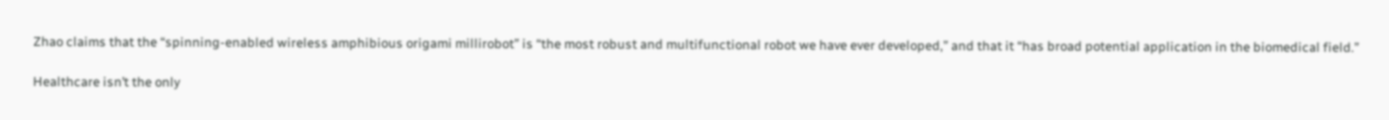Zhao claims that the “spinning-enabled wireless amphibious origami millirobot” is “the most robust and multifunctional robot we have ever developed,” and that it “has broad potential application in the biomedical field.”

Healthcare isn’t the only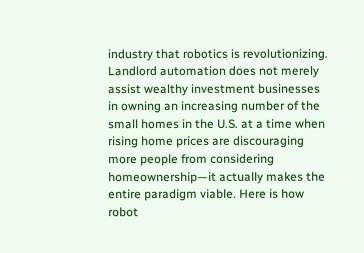industry that robotics is revolutionizing. Landlord automation does not merely assist wealthy investment businesses in owning an increasing number of the small homes in the U.S. at a time when rising home prices are discouraging more people from considering homeownership—it actually makes the entire paradigm viable. Here is how robot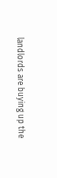landlords are buying up the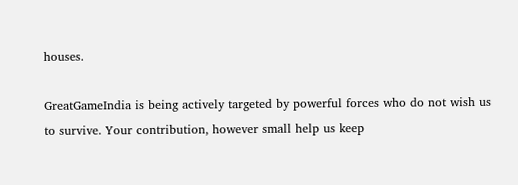houses.

GreatGameIndia is being actively targeted by powerful forces who do not wish us to survive. Your contribution, however small help us keep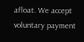afloat. We accept voluntary payment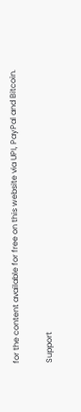for the content available for free on this website via UPI, PayPal and Bitcoin.

Support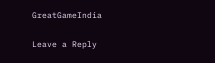GreatGameIndia

Leave a Reply